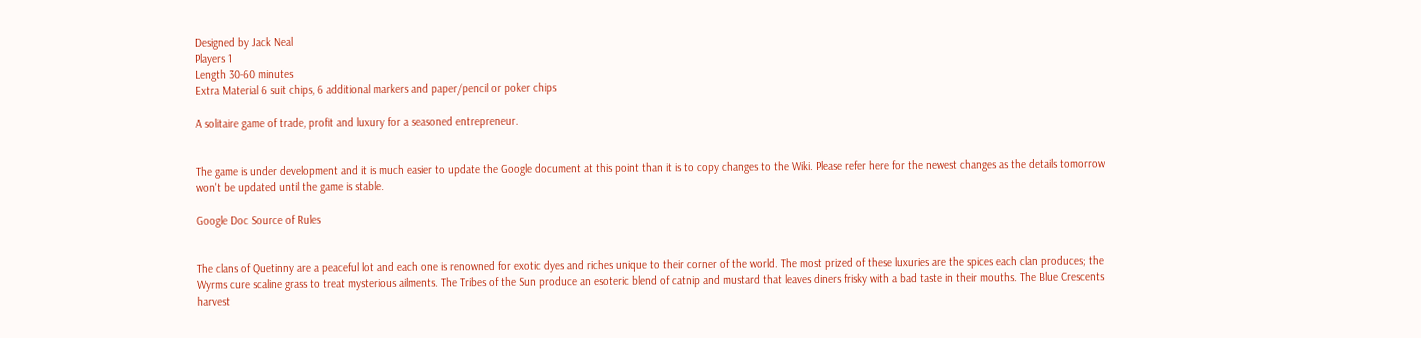Designed by Jack Neal
Players 1
Length 30-60 minutes
Extra Material 6 suit chips, 6 additional markers and paper/pencil or poker chips

A solitaire game of trade, profit and luxury for a seasoned entrepreneur.


The game is under development and it is much easier to update the Google document at this point than it is to copy changes to the Wiki. Please refer here for the newest changes as the details tomorrow won't be updated until the game is stable.

Google Doc Source of Rules


The clans of Quetinny are a peaceful lot and each one is renowned for exotic dyes and riches unique to their corner of the world. The most prized of these luxuries are the spices each clan produces; the Wyrms cure scaline grass to treat mysterious ailments. The Tribes of the Sun produce an esoteric blend of catnip and mustard that leaves diners frisky with a bad taste in their mouths. The Blue Crescents harvest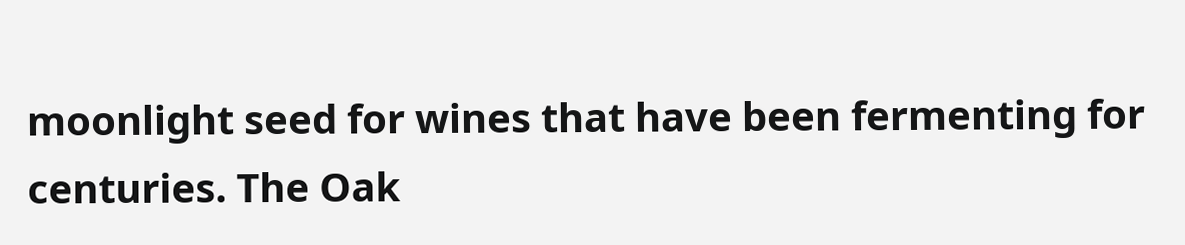moonlight seed for wines that have been fermenting for centuries. The Oak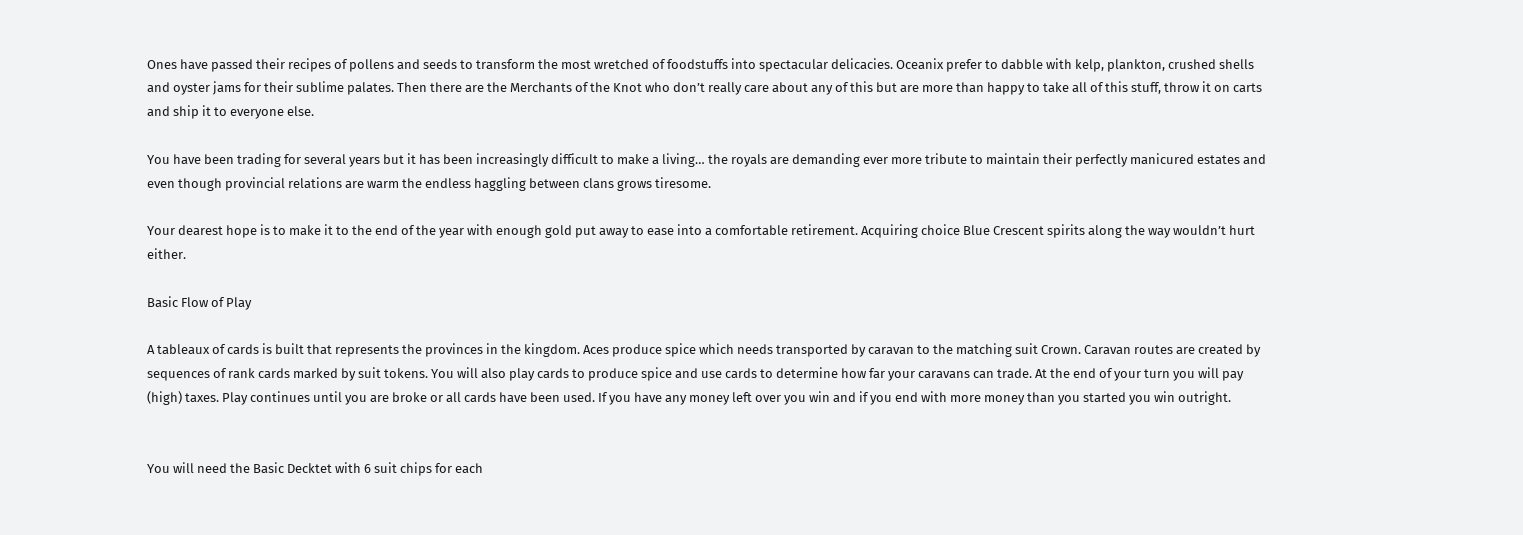Ones have passed their recipes of pollens and seeds to transform the most wretched of foodstuffs into spectacular delicacies. Oceanix prefer to dabble with kelp, plankton, crushed shells and oyster jams for their sublime palates. Then there are the Merchants of the Knot who don’t really care about any of this but are more than happy to take all of this stuff, throw it on carts and ship it to everyone else.

You have been trading for several years but it has been increasingly difficult to make a living… the royals are demanding ever more tribute to maintain their perfectly manicured estates and even though provincial relations are warm the endless haggling between clans grows tiresome.

Your dearest hope is to make it to the end of the year with enough gold put away to ease into a comfortable retirement. Acquiring choice Blue Crescent spirits along the way wouldn’t hurt either.

Basic Flow of Play

A tableaux of cards is built that represents the provinces in the kingdom. Aces produce spice which needs transported by caravan to the matching suit Crown. Caravan routes are created by sequences of rank cards marked by suit tokens. You will also play cards to produce spice and use cards to determine how far your caravans can trade. At the end of your turn you will pay (high) taxes. Play continues until you are broke or all cards have been used. If you have any money left over you win and if you end with more money than you started you win outright.


You will need the Basic Decktet with 6 suit chips for each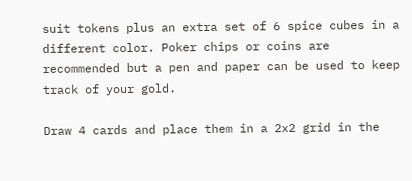suit tokens plus an extra set of 6 spice cubes in a different color. Poker chips or coins are recommended but a pen and paper can be used to keep track of your gold.

Draw 4 cards and place them in a 2x2 grid in the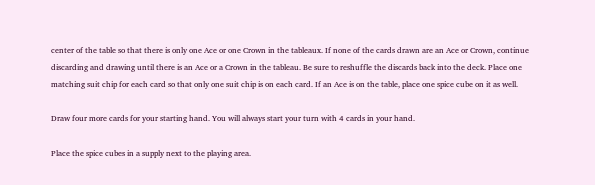center of the table so that there is only one Ace or one Crown in the tableaux. If none of the cards drawn are an Ace or Crown, continue discarding and drawing until there is an Ace or a Crown in the tableau. Be sure to reshuffle the discards back into the deck. Place one matching suit chip for each card so that only one suit chip is on each card. If an Ace is on the table, place one spice cube on it as well.

Draw four more cards for your starting hand. You will always start your turn with 4 cards in your hand.

Place the spice cubes in a supply next to the playing area.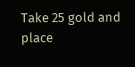Take 25 gold and place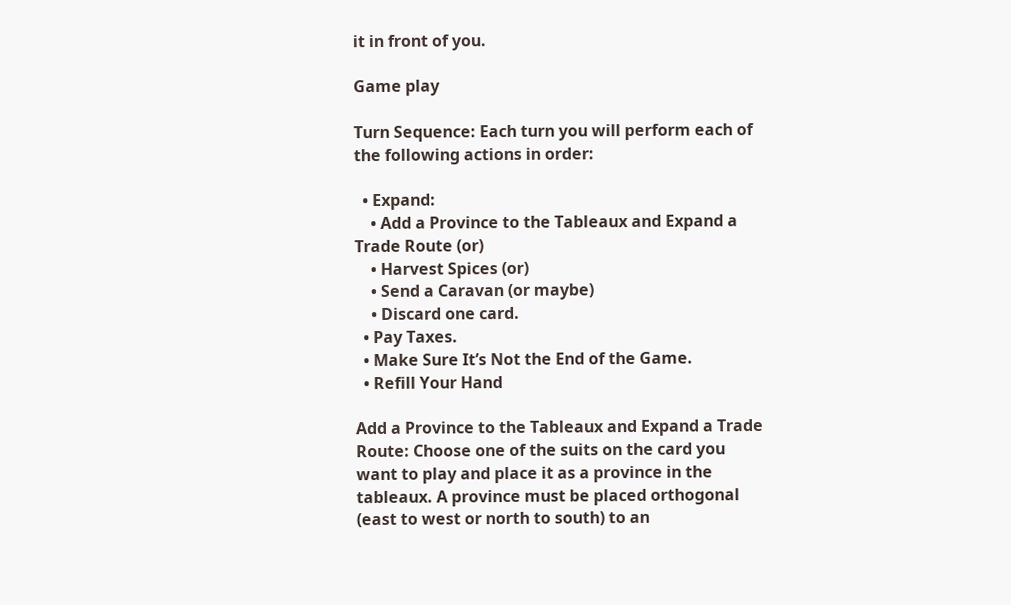it in front of you.

Game play

Turn Sequence: Each turn you will perform each of the following actions in order:

  • Expand:
    • Add a Province to the Tableaux and Expand a Trade Route (or)
    • Harvest Spices (or)
    • Send a Caravan (or maybe)
    • Discard one card.
  • Pay Taxes.
  • Make Sure It’s Not the End of the Game.
  • Refill Your Hand

Add a Province to the Tableaux and Expand a Trade Route: Choose one of the suits on the card you want to play and place it as a province in the tableaux. A province must be placed orthogonal (east to west or north to south) to an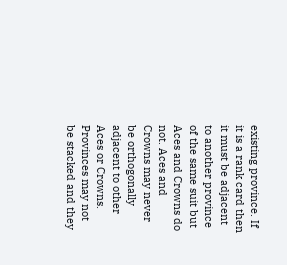existing province. If it is a rank card then it must be adjacent to another province of the same suit but Aces and Crowns do not. Aces and Crowns may never be orthogonally adjacent to other Aces or Crowns. Provinces may not be stacked and they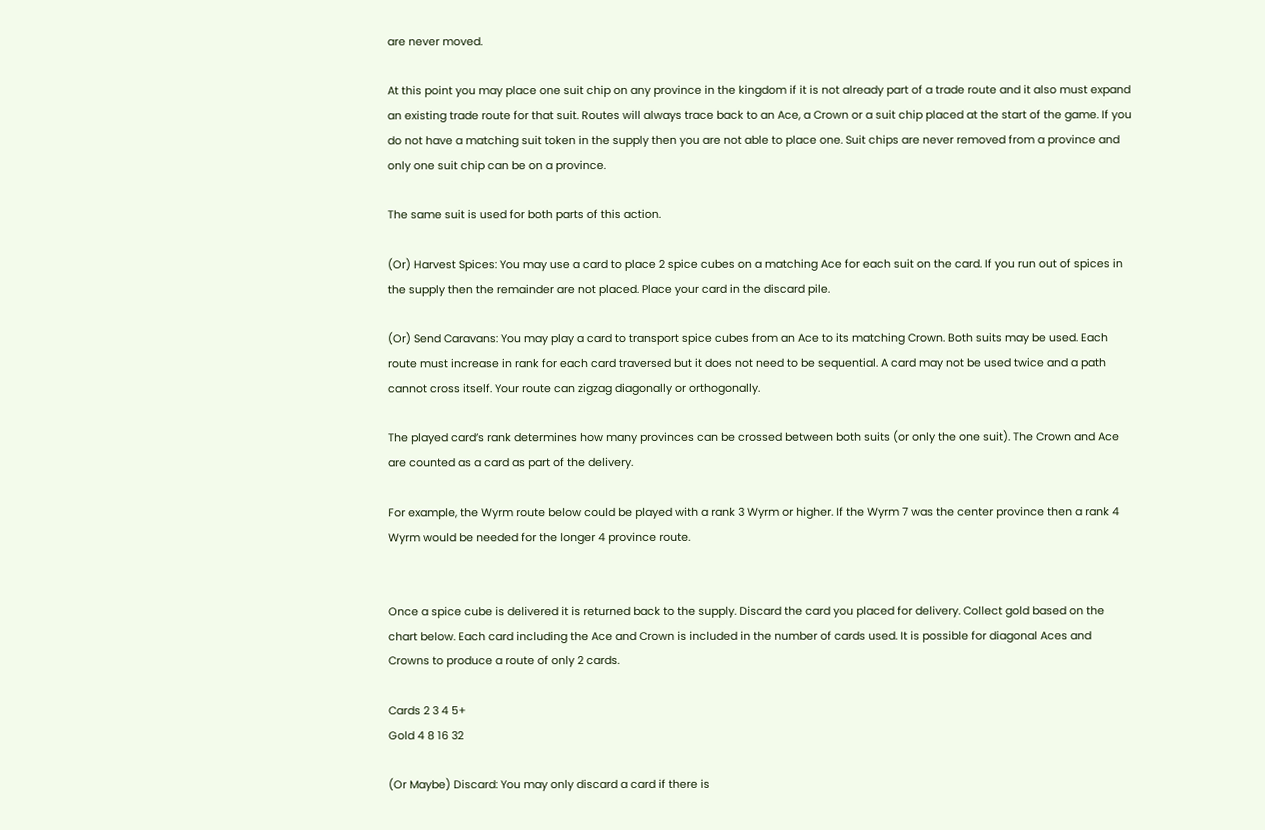are never moved.

At this point you may place one suit chip on any province in the kingdom if it is not already part of a trade route and it also must expand an existing trade route for that suit. Routes will always trace back to an Ace, a Crown or a suit chip placed at the start of the game. If you do not have a matching suit token in the supply then you are not able to place one. Suit chips are never removed from a province and only one suit chip can be on a province.

The same suit is used for both parts of this action.

(Or) Harvest Spices: You may use a card to place 2 spice cubes on a matching Ace for each suit on the card. If you run out of spices in the supply then the remainder are not placed. Place your card in the discard pile.

(Or) Send Caravans: You may play a card to transport spice cubes from an Ace to its matching Crown. Both suits may be used. Each route must increase in rank for each card traversed but it does not need to be sequential. A card may not be used twice and a path cannot cross itself. Your route can zigzag diagonally or orthogonally.

The played card’s rank determines how many provinces can be crossed between both suits (or only the one suit). The Crown and Ace are counted as a card as part of the delivery.

For example, the Wyrm route below could be played with a rank 3 Wyrm or higher. If the Wyrm 7 was the center province then a rank 4 Wyrm would be needed for the longer 4 province route.


Once a spice cube is delivered it is returned back to the supply. Discard the card you placed for delivery. Collect gold based on the chart below. Each card including the Ace and Crown is included in the number of cards used. It is possible for diagonal Aces and Crowns to produce a route of only 2 cards.

Cards 2 3 4 5+
Gold 4 8 16 32

(Or Maybe) Discard: You may only discard a card if there is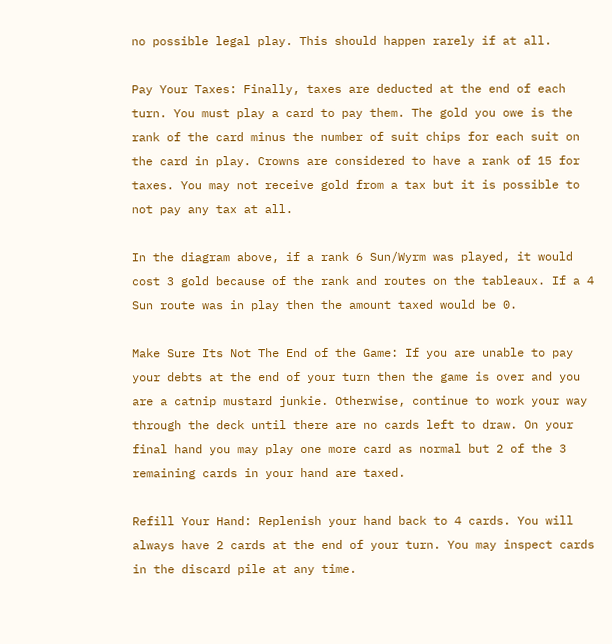no possible legal play. This should happen rarely if at all.

Pay Your Taxes: Finally, taxes are deducted at the end of each turn. You must play a card to pay them. The gold you owe is the rank of the card minus the number of suit chips for each suit on the card in play. Crowns are considered to have a rank of 15 for taxes. You may not receive gold from a tax but it is possible to not pay any tax at all.

In the diagram above, if a rank 6 Sun/Wyrm was played, it would cost 3 gold because of the rank and routes on the tableaux. If a 4 Sun route was in play then the amount taxed would be 0.

Make Sure Its Not The End of the Game: If you are unable to pay your debts at the end of your turn then the game is over and you are a catnip mustard junkie. Otherwise, continue to work your way through the deck until there are no cards left to draw. On your final hand you may play one more card as normal but 2 of the 3 remaining cards in your hand are taxed.

Refill Your Hand: Replenish your hand back to 4 cards. You will always have 2 cards at the end of your turn. You may inspect cards in the discard pile at any time.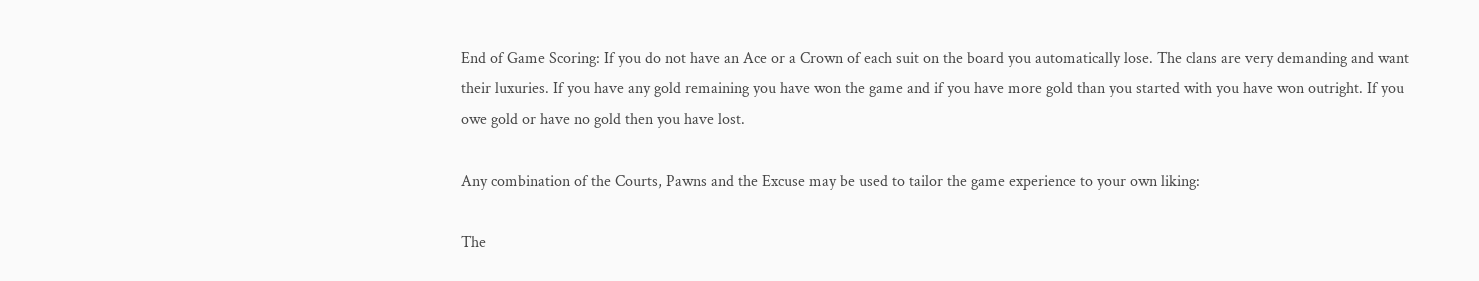End of Game Scoring: If you do not have an Ace or a Crown of each suit on the board you automatically lose. The clans are very demanding and want their luxuries. If you have any gold remaining you have won the game and if you have more gold than you started with you have won outright. If you owe gold or have no gold then you have lost.

Any combination of the Courts, Pawns and the Excuse may be used to tailor the game experience to your own liking:

The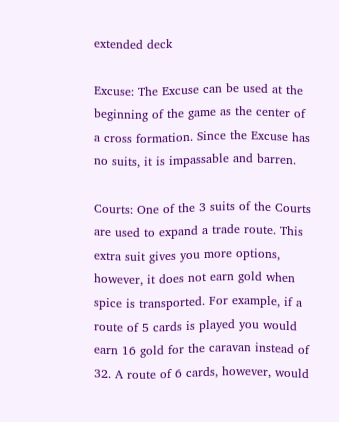extended deck

Excuse: The Excuse can be used at the beginning of the game as the center of a cross formation. Since the Excuse has no suits, it is impassable and barren.

Courts: One of the 3 suits of the Courts are used to expand a trade route. This extra suit gives you more options, however, it does not earn gold when spice is transported. For example, if a route of 5 cards is played you would earn 16 gold for the caravan instead of 32. A route of 6 cards, however, would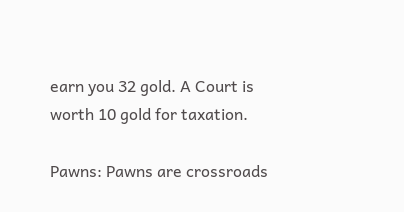earn you 32 gold. A Court is worth 10 gold for taxation.

Pawns: Pawns are crossroads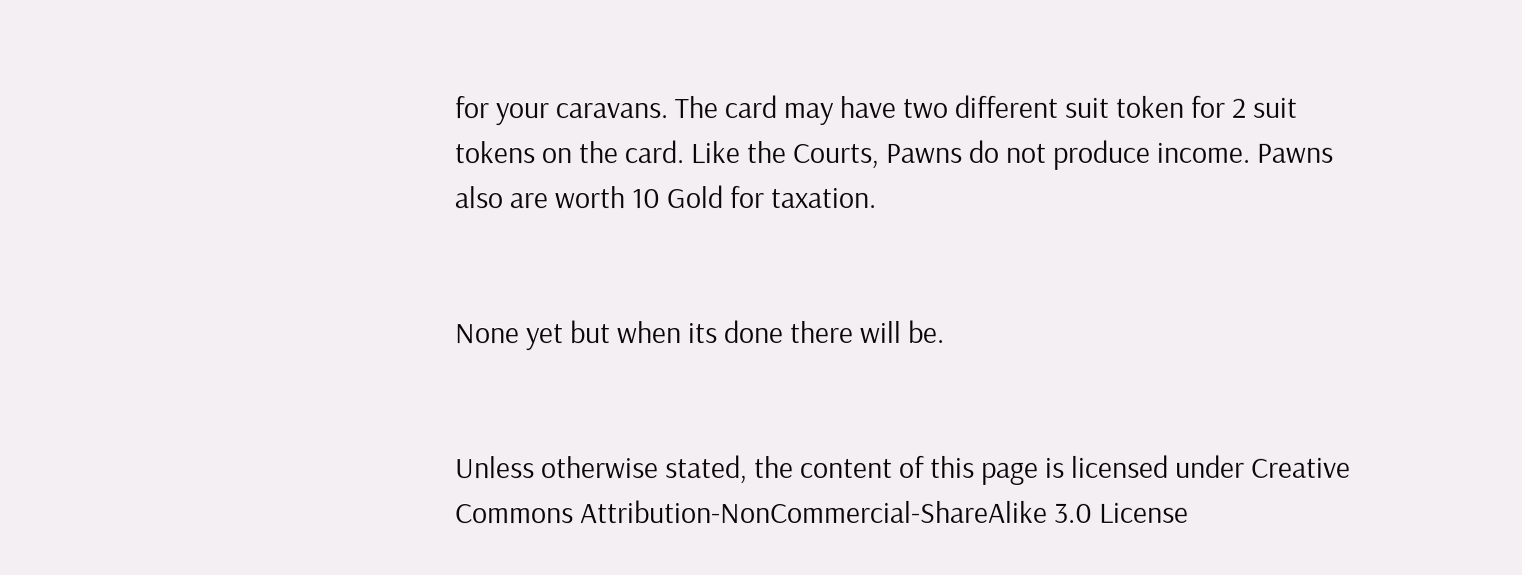for your caravans. The card may have two different suit token for 2 suit tokens on the card. Like the Courts, Pawns do not produce income. Pawns also are worth 10 Gold for taxation.


None yet but when its done there will be.


Unless otherwise stated, the content of this page is licensed under Creative Commons Attribution-NonCommercial-ShareAlike 3.0 License